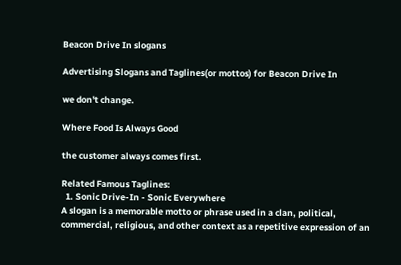Beacon Drive In slogans

Advertising Slogans and Taglines(or mottos) for Beacon Drive In

we don't change.

Where Food Is Always Good

the customer always comes first.

Related Famous Taglines:
  1. Sonic Drive-In - Sonic Everywhere
A slogan is a memorable motto or phrase used in a clan, political, commercial, religious, and other context as a repetitive expression of an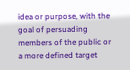idea or purpose, with the goal of persuading members of the public or a more defined target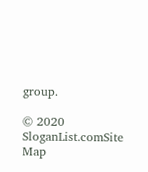group.

© 2020 SloganList.comSite Map